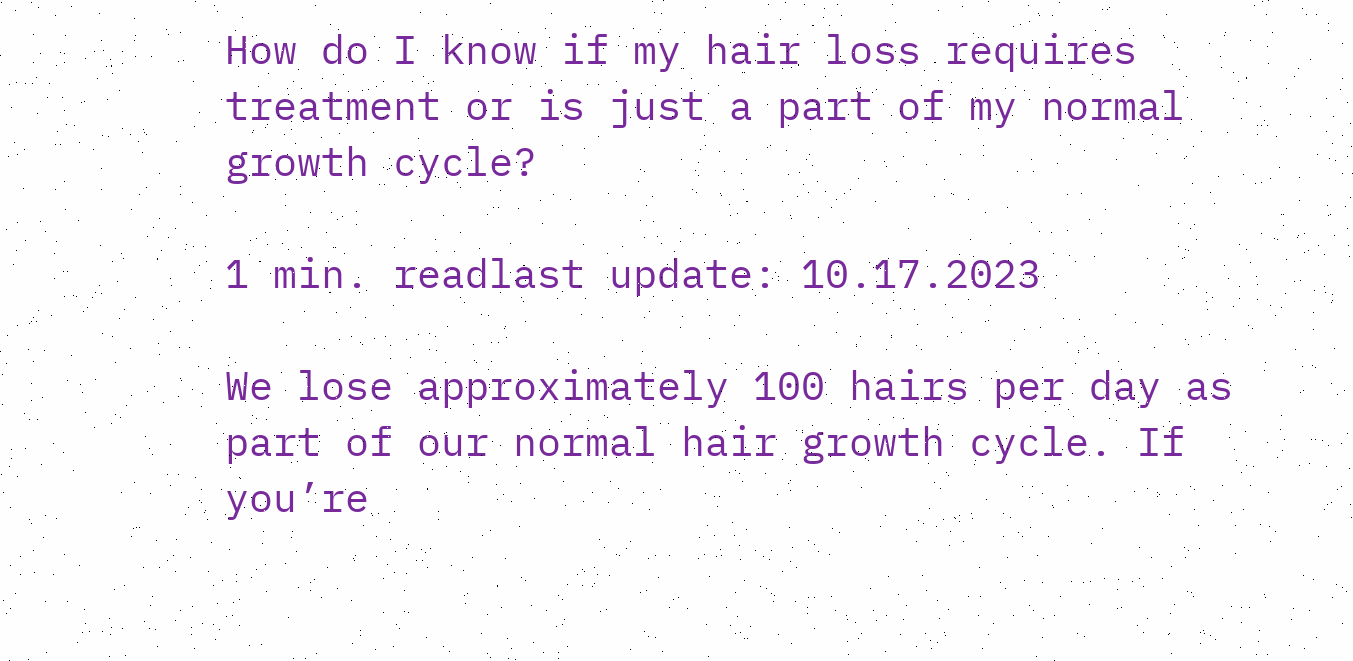How do I know if my hair loss requires treatment or is just a part of my normal growth cycle?

1 min. readlast update: 10.17.2023

We lose approximately 100 hairs per day as part of our normal hair growth cycle. If you’re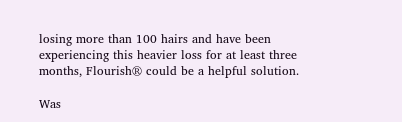losing more than 100 hairs and have been experiencing this heavier loss for at least three months, Flourish® could be a helpful solution.

Was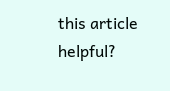this article helpful?